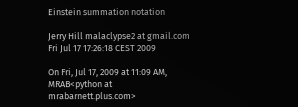Einstein summation notation

Jerry Hill malaclypse2 at gmail.com
Fri Jul 17 17:26:18 CEST 2009

On Fri, Jul 17, 2009 at 11:09 AM, MRAB<python at mrabarnett.plus.com>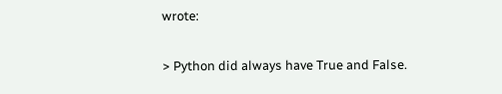wrote:

> Python did always have True and False.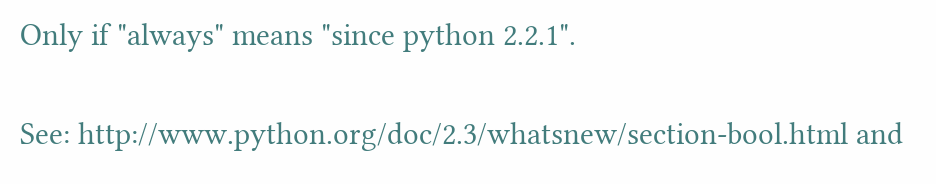Only if "always" means "since python 2.2.1".

See: http://www.python.org/doc/2.3/whatsnew/section-bool.html and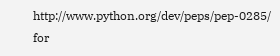http://www.python.org/dev/peps/pep-0285/ for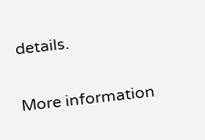details.


More information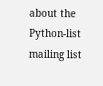about the Python-list mailing list